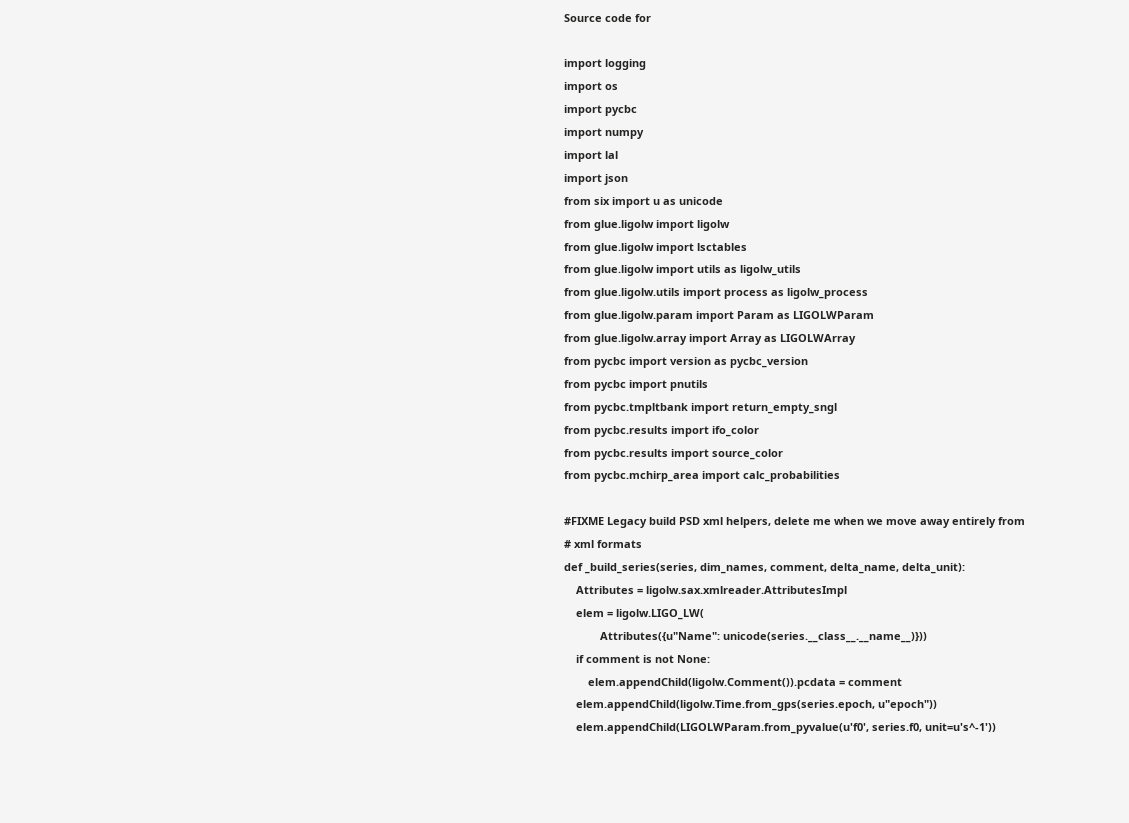Source code for

import logging
import os
import pycbc
import numpy
import lal
import json
from six import u as unicode
from glue.ligolw import ligolw
from glue.ligolw import lsctables
from glue.ligolw import utils as ligolw_utils
from glue.ligolw.utils import process as ligolw_process
from glue.ligolw.param import Param as LIGOLWParam
from glue.ligolw.array import Array as LIGOLWArray
from pycbc import version as pycbc_version
from pycbc import pnutils
from pycbc.tmpltbank import return_empty_sngl
from pycbc.results import ifo_color
from pycbc.results import source_color
from pycbc.mchirp_area import calc_probabilities

#FIXME Legacy build PSD xml helpers, delete me when we move away entirely from
# xml formats
def _build_series(series, dim_names, comment, delta_name, delta_unit):
    Attributes = ligolw.sax.xmlreader.AttributesImpl
    elem = ligolw.LIGO_LW(
            Attributes({u"Name": unicode(series.__class__.__name__)}))
    if comment is not None:
        elem.appendChild(ligolw.Comment()).pcdata = comment
    elem.appendChild(ligolw.Time.from_gps(series.epoch, u"epoch"))
    elem.appendChild(LIGOLWParam.from_pyvalue(u'f0', series.f0, unit=u's^-1'))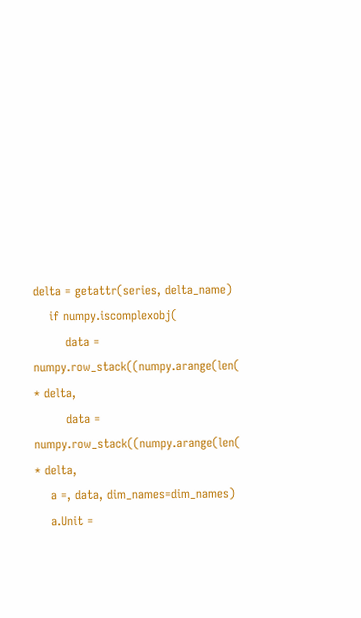delta = getattr(series, delta_name)
    if numpy.iscomplexobj(
        data = numpy.row_stack((numpy.arange(len( * delta,
        data = numpy.row_stack((numpy.arange(len( * delta,
    a =, data, dim_names=dim_names)
    a.Unit =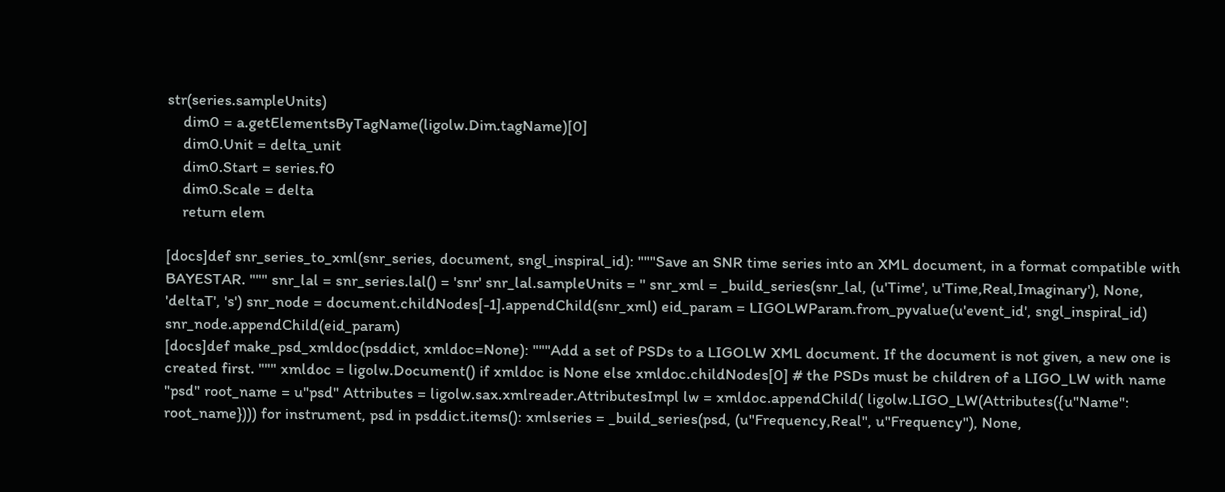str(series.sampleUnits)
    dim0 = a.getElementsByTagName(ligolw.Dim.tagName)[0]
    dim0.Unit = delta_unit
    dim0.Start = series.f0
    dim0.Scale = delta
    return elem

[docs]def snr_series_to_xml(snr_series, document, sngl_inspiral_id): """Save an SNR time series into an XML document, in a format compatible with BAYESTAR. """ snr_lal = snr_series.lal() = 'snr' snr_lal.sampleUnits = '' snr_xml = _build_series(snr_lal, (u'Time', u'Time,Real,Imaginary'), None, 'deltaT', 's') snr_node = document.childNodes[-1].appendChild(snr_xml) eid_param = LIGOLWParam.from_pyvalue(u'event_id', sngl_inspiral_id) snr_node.appendChild(eid_param)
[docs]def make_psd_xmldoc(psddict, xmldoc=None): """Add a set of PSDs to a LIGOLW XML document. If the document is not given, a new one is created first. """ xmldoc = ligolw.Document() if xmldoc is None else xmldoc.childNodes[0] # the PSDs must be children of a LIGO_LW with name "psd" root_name = u"psd" Attributes = ligolw.sax.xmlreader.AttributesImpl lw = xmldoc.appendChild( ligolw.LIGO_LW(Attributes({u"Name": root_name}))) for instrument, psd in psddict.items(): xmlseries = _build_series(psd, (u"Frequency,Real", u"Frequency"), None,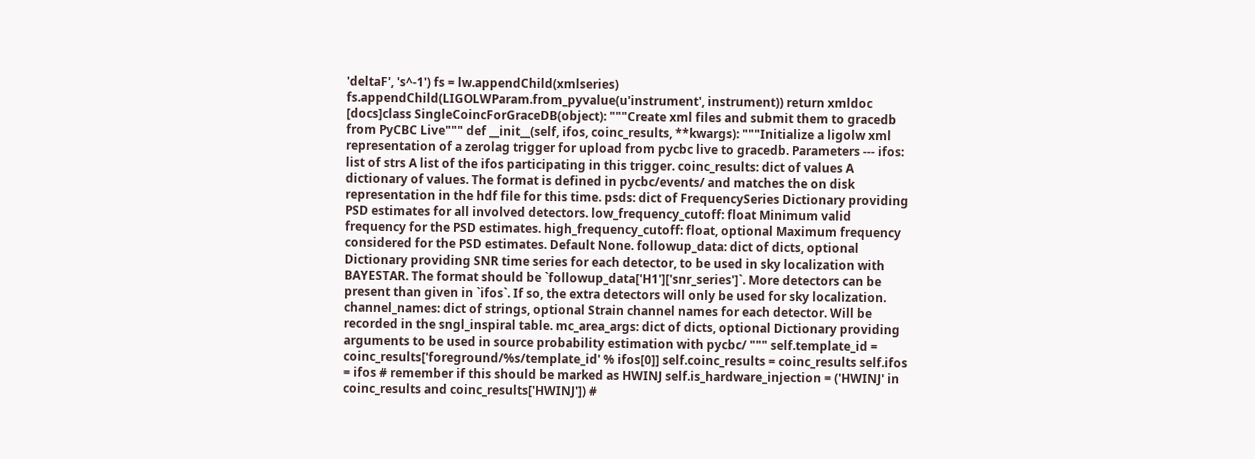'deltaF', 's^-1') fs = lw.appendChild(xmlseries) fs.appendChild(LIGOLWParam.from_pyvalue(u'instrument', instrument)) return xmldoc
[docs]class SingleCoincForGraceDB(object): """Create xml files and submit them to gracedb from PyCBC Live""" def __init__(self, ifos, coinc_results, **kwargs): """Initialize a ligolw xml representation of a zerolag trigger for upload from pycbc live to gracedb. Parameters --- ifos: list of strs A list of the ifos participating in this trigger. coinc_results: dict of values A dictionary of values. The format is defined in pycbc/events/ and matches the on disk representation in the hdf file for this time. psds: dict of FrequencySeries Dictionary providing PSD estimates for all involved detectors. low_frequency_cutoff: float Minimum valid frequency for the PSD estimates. high_frequency_cutoff: float, optional Maximum frequency considered for the PSD estimates. Default None. followup_data: dict of dicts, optional Dictionary providing SNR time series for each detector, to be used in sky localization with BAYESTAR. The format should be `followup_data['H1']['snr_series']`. More detectors can be present than given in `ifos`. If so, the extra detectors will only be used for sky localization. channel_names: dict of strings, optional Strain channel names for each detector. Will be recorded in the sngl_inspiral table. mc_area_args: dict of dicts, optional Dictionary providing arguments to be used in source probability estimation with pycbc/ """ self.template_id = coinc_results['foreground/%s/template_id' % ifos[0]] self.coinc_results = coinc_results self.ifos = ifos # remember if this should be marked as HWINJ self.is_hardware_injection = ('HWINJ' in coinc_results and coinc_results['HWINJ']) #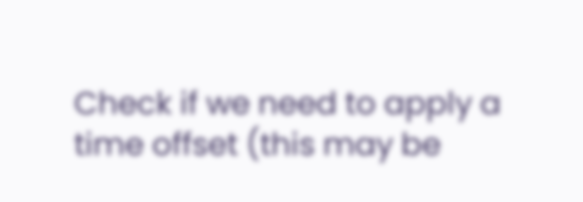Check if we need to apply a time offset (this may be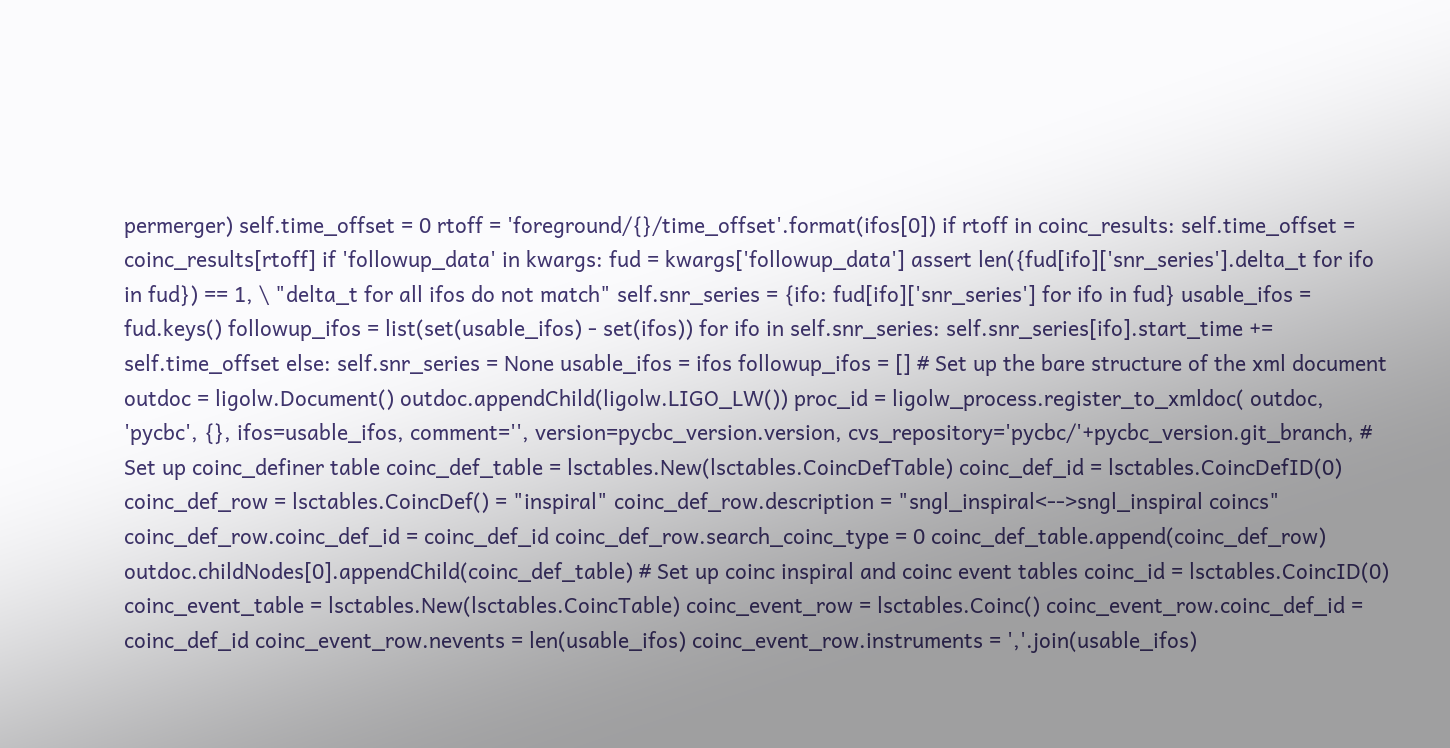permerger) self.time_offset = 0 rtoff = 'foreground/{}/time_offset'.format(ifos[0]) if rtoff in coinc_results: self.time_offset = coinc_results[rtoff] if 'followup_data' in kwargs: fud = kwargs['followup_data'] assert len({fud[ifo]['snr_series'].delta_t for ifo in fud}) == 1, \ "delta_t for all ifos do not match" self.snr_series = {ifo: fud[ifo]['snr_series'] for ifo in fud} usable_ifos = fud.keys() followup_ifos = list(set(usable_ifos) - set(ifos)) for ifo in self.snr_series: self.snr_series[ifo].start_time += self.time_offset else: self.snr_series = None usable_ifos = ifos followup_ifos = [] # Set up the bare structure of the xml document outdoc = ligolw.Document() outdoc.appendChild(ligolw.LIGO_LW()) proc_id = ligolw_process.register_to_xmldoc( outdoc, 'pycbc', {}, ifos=usable_ifos, comment='', version=pycbc_version.version, cvs_repository='pycbc/'+pycbc_version.git_branch, # Set up coinc_definer table coinc_def_table = lsctables.New(lsctables.CoincDefTable) coinc_def_id = lsctables.CoincDefID(0) coinc_def_row = lsctables.CoincDef() = "inspiral" coinc_def_row.description = "sngl_inspiral<-->sngl_inspiral coincs" coinc_def_row.coinc_def_id = coinc_def_id coinc_def_row.search_coinc_type = 0 coinc_def_table.append(coinc_def_row) outdoc.childNodes[0].appendChild(coinc_def_table) # Set up coinc inspiral and coinc event tables coinc_id = lsctables.CoincID(0) coinc_event_table = lsctables.New(lsctables.CoincTable) coinc_event_row = lsctables.Coinc() coinc_event_row.coinc_def_id = coinc_def_id coinc_event_row.nevents = len(usable_ifos) coinc_event_row.instruments = ','.join(usable_ifos)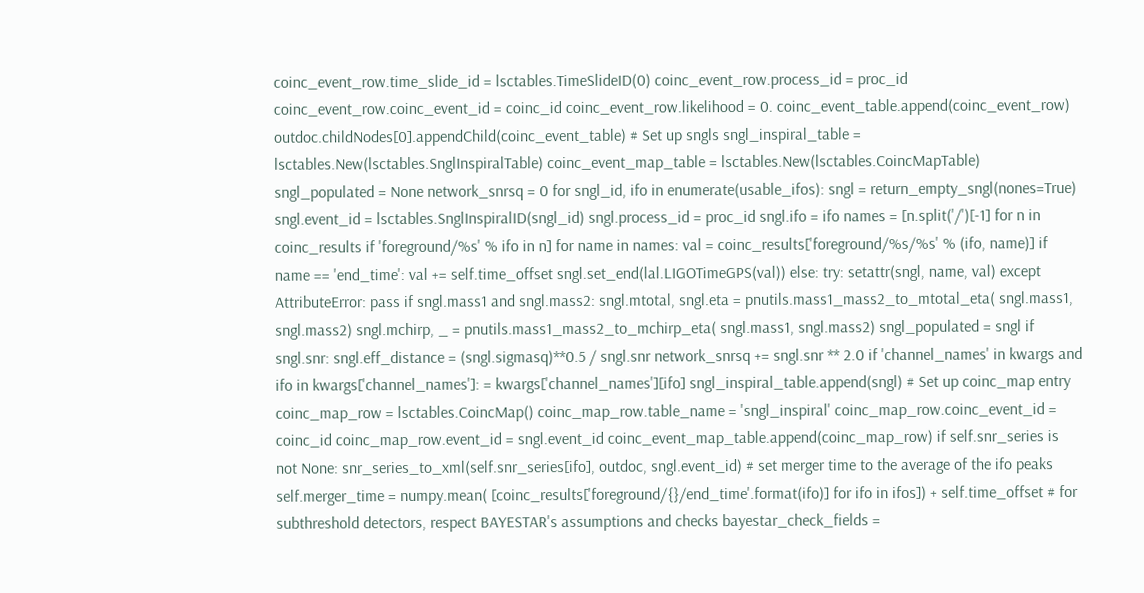coinc_event_row.time_slide_id = lsctables.TimeSlideID(0) coinc_event_row.process_id = proc_id coinc_event_row.coinc_event_id = coinc_id coinc_event_row.likelihood = 0. coinc_event_table.append(coinc_event_row) outdoc.childNodes[0].appendChild(coinc_event_table) # Set up sngls sngl_inspiral_table = lsctables.New(lsctables.SnglInspiralTable) coinc_event_map_table = lsctables.New(lsctables.CoincMapTable) sngl_populated = None network_snrsq = 0 for sngl_id, ifo in enumerate(usable_ifos): sngl = return_empty_sngl(nones=True) sngl.event_id = lsctables.SnglInspiralID(sngl_id) sngl.process_id = proc_id sngl.ifo = ifo names = [n.split('/')[-1] for n in coinc_results if 'foreground/%s' % ifo in n] for name in names: val = coinc_results['foreground/%s/%s' % (ifo, name)] if name == 'end_time': val += self.time_offset sngl.set_end(lal.LIGOTimeGPS(val)) else: try: setattr(sngl, name, val) except AttributeError: pass if sngl.mass1 and sngl.mass2: sngl.mtotal, sngl.eta = pnutils.mass1_mass2_to_mtotal_eta( sngl.mass1, sngl.mass2) sngl.mchirp, _ = pnutils.mass1_mass2_to_mchirp_eta( sngl.mass1, sngl.mass2) sngl_populated = sngl if sngl.snr: sngl.eff_distance = (sngl.sigmasq)**0.5 / sngl.snr network_snrsq += sngl.snr ** 2.0 if 'channel_names' in kwargs and ifo in kwargs['channel_names']: = kwargs['channel_names'][ifo] sngl_inspiral_table.append(sngl) # Set up coinc_map entry coinc_map_row = lsctables.CoincMap() coinc_map_row.table_name = 'sngl_inspiral' coinc_map_row.coinc_event_id = coinc_id coinc_map_row.event_id = sngl.event_id coinc_event_map_table.append(coinc_map_row) if self.snr_series is not None: snr_series_to_xml(self.snr_series[ifo], outdoc, sngl.event_id) # set merger time to the average of the ifo peaks self.merger_time = numpy.mean( [coinc_results['foreground/{}/end_time'.format(ifo)] for ifo in ifos]) + self.time_offset # for subthreshold detectors, respect BAYESTAR's assumptions and checks bayestar_check_fields =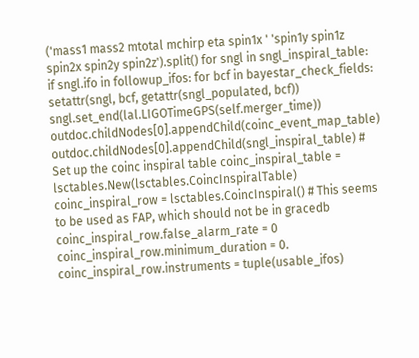('mass1 mass2 mtotal mchirp eta spin1x ' 'spin1y spin1z spin2x spin2y spin2z').split() for sngl in sngl_inspiral_table: if sngl.ifo in followup_ifos: for bcf in bayestar_check_fields: setattr(sngl, bcf, getattr(sngl_populated, bcf)) sngl.set_end(lal.LIGOTimeGPS(self.merger_time)) outdoc.childNodes[0].appendChild(coinc_event_map_table) outdoc.childNodes[0].appendChild(sngl_inspiral_table) # Set up the coinc inspiral table coinc_inspiral_table = lsctables.New(lsctables.CoincInspiralTable) coinc_inspiral_row = lsctables.CoincInspiral() # This seems to be used as FAP, which should not be in gracedb coinc_inspiral_row.false_alarm_rate = 0 coinc_inspiral_row.minimum_duration = 0. coinc_inspiral_row.instruments = tuple(usable_ifos)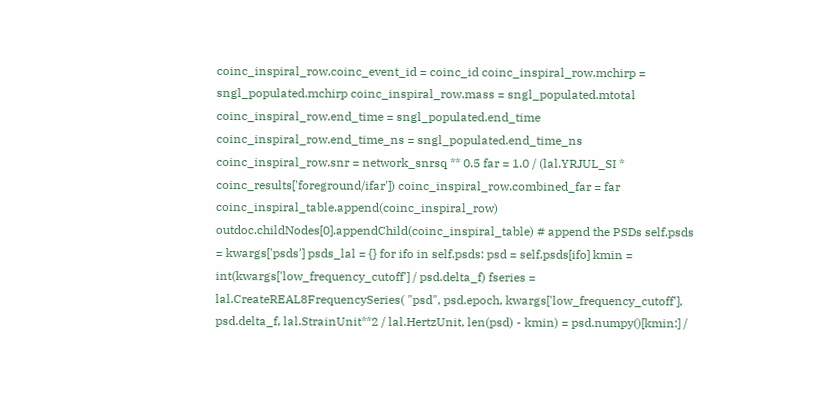coinc_inspiral_row.coinc_event_id = coinc_id coinc_inspiral_row.mchirp = sngl_populated.mchirp coinc_inspiral_row.mass = sngl_populated.mtotal coinc_inspiral_row.end_time = sngl_populated.end_time coinc_inspiral_row.end_time_ns = sngl_populated.end_time_ns coinc_inspiral_row.snr = network_snrsq ** 0.5 far = 1.0 / (lal.YRJUL_SI * coinc_results['foreground/ifar']) coinc_inspiral_row.combined_far = far coinc_inspiral_table.append(coinc_inspiral_row) outdoc.childNodes[0].appendChild(coinc_inspiral_table) # append the PSDs self.psds = kwargs['psds'] psds_lal = {} for ifo in self.psds: psd = self.psds[ifo] kmin = int(kwargs['low_frequency_cutoff'] / psd.delta_f) fseries = lal.CreateREAL8FrequencySeries( "psd", psd.epoch, kwargs['low_frequency_cutoff'], psd.delta_f, lal.StrainUnit**2 / lal.HertzUnit, len(psd) - kmin) = psd.numpy()[kmin:] /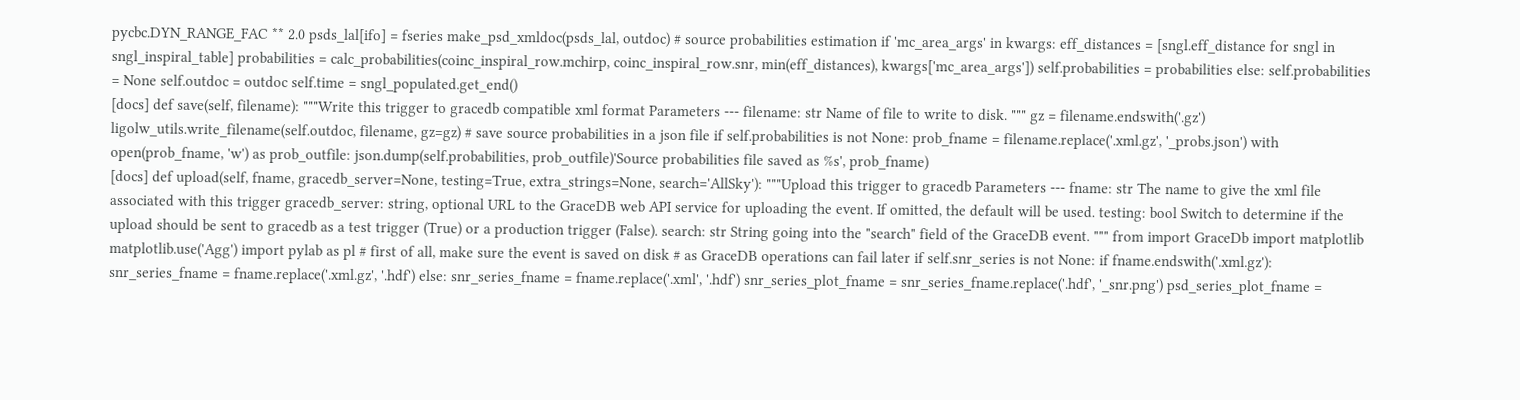pycbc.DYN_RANGE_FAC ** 2.0 psds_lal[ifo] = fseries make_psd_xmldoc(psds_lal, outdoc) # source probabilities estimation if 'mc_area_args' in kwargs: eff_distances = [sngl.eff_distance for sngl in sngl_inspiral_table] probabilities = calc_probabilities(coinc_inspiral_row.mchirp, coinc_inspiral_row.snr, min(eff_distances), kwargs['mc_area_args']) self.probabilities = probabilities else: self.probabilities = None self.outdoc = outdoc self.time = sngl_populated.get_end()
[docs] def save(self, filename): """Write this trigger to gracedb compatible xml format Parameters --- filename: str Name of file to write to disk. """ gz = filename.endswith('.gz') ligolw_utils.write_filename(self.outdoc, filename, gz=gz) # save source probabilities in a json file if self.probabilities is not None: prob_fname = filename.replace('.xml.gz', '_probs.json') with open(prob_fname, 'w') as prob_outfile: json.dump(self.probabilities, prob_outfile)'Source probabilities file saved as %s', prob_fname)
[docs] def upload(self, fname, gracedb_server=None, testing=True, extra_strings=None, search='AllSky'): """Upload this trigger to gracedb Parameters --- fname: str The name to give the xml file associated with this trigger gracedb_server: string, optional URL to the GraceDB web API service for uploading the event. If omitted, the default will be used. testing: bool Switch to determine if the upload should be sent to gracedb as a test trigger (True) or a production trigger (False). search: str String going into the "search" field of the GraceDB event. """ from import GraceDb import matplotlib matplotlib.use('Agg') import pylab as pl # first of all, make sure the event is saved on disk # as GraceDB operations can fail later if self.snr_series is not None: if fname.endswith('.xml.gz'): snr_series_fname = fname.replace('.xml.gz', '.hdf') else: snr_series_fname = fname.replace('.xml', '.hdf') snr_series_plot_fname = snr_series_fname.replace('.hdf', '_snr.png') psd_series_plot_fname =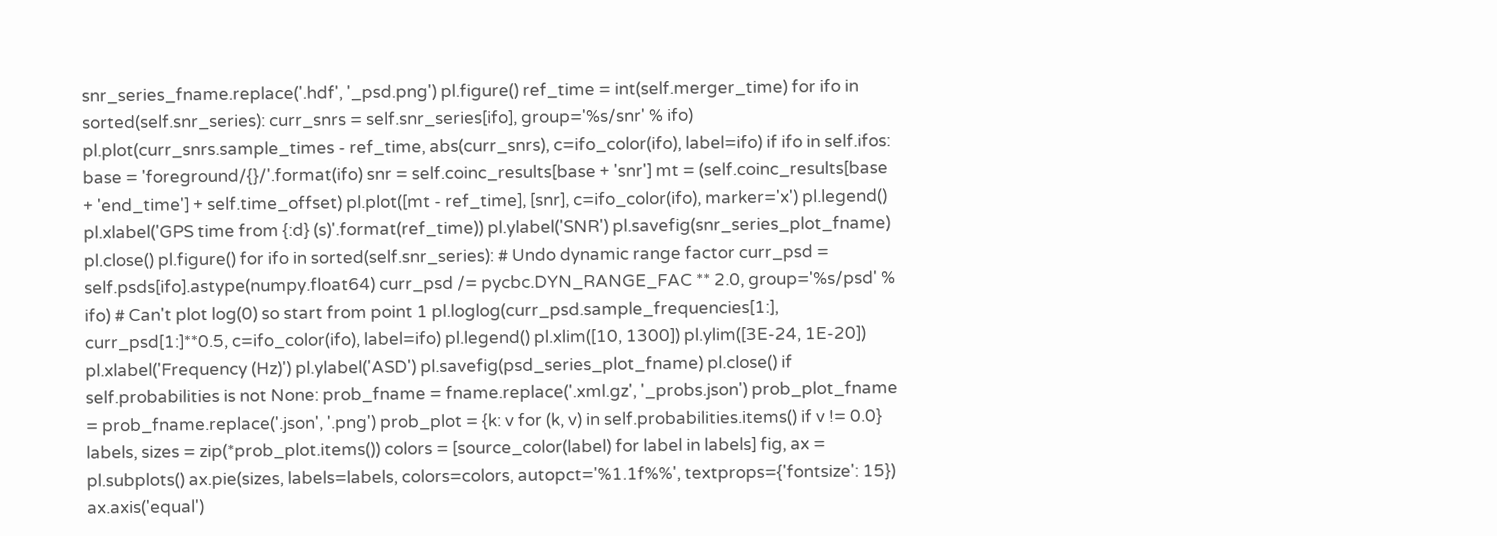snr_series_fname.replace('.hdf', '_psd.png') pl.figure() ref_time = int(self.merger_time) for ifo in sorted(self.snr_series): curr_snrs = self.snr_series[ifo], group='%s/snr' % ifo) pl.plot(curr_snrs.sample_times - ref_time, abs(curr_snrs), c=ifo_color(ifo), label=ifo) if ifo in self.ifos: base = 'foreground/{}/'.format(ifo) snr = self.coinc_results[base + 'snr'] mt = (self.coinc_results[base + 'end_time'] + self.time_offset) pl.plot([mt - ref_time], [snr], c=ifo_color(ifo), marker='x') pl.legend() pl.xlabel('GPS time from {:d} (s)'.format(ref_time)) pl.ylabel('SNR') pl.savefig(snr_series_plot_fname) pl.close() pl.figure() for ifo in sorted(self.snr_series): # Undo dynamic range factor curr_psd = self.psds[ifo].astype(numpy.float64) curr_psd /= pycbc.DYN_RANGE_FAC ** 2.0, group='%s/psd' % ifo) # Can't plot log(0) so start from point 1 pl.loglog(curr_psd.sample_frequencies[1:], curr_psd[1:]**0.5, c=ifo_color(ifo), label=ifo) pl.legend() pl.xlim([10, 1300]) pl.ylim([3E-24, 1E-20]) pl.xlabel('Frequency (Hz)') pl.ylabel('ASD') pl.savefig(psd_series_plot_fname) pl.close() if self.probabilities is not None: prob_fname = fname.replace('.xml.gz', '_probs.json') prob_plot_fname = prob_fname.replace('.json', '.png') prob_plot = {k: v for (k, v) in self.probabilities.items() if v != 0.0} labels, sizes = zip(*prob_plot.items()) colors = [source_color(label) for label in labels] fig, ax = pl.subplots() ax.pie(sizes, labels=labels, colors=colors, autopct='%1.1f%%', textprops={'fontsize': 15}) ax.axis('equal')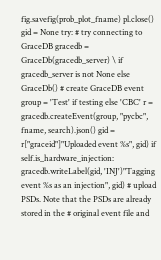fig.savefig(prob_plot_fname) pl.close() gid = None try: # try connecting to GraceDB gracedb = GraceDb(gracedb_server) \ if gracedb_server is not None else GraceDb() # create GraceDB event group = 'Test' if testing else 'CBC' r = gracedb.createEvent(group, "pycbc", fname, search).json() gid = r["graceid"]"Uploaded event %s", gid) if self.is_hardware_injection: gracedb.writeLabel(gid, 'INJ')"Tagging event %s as an injection", gid) # upload PSDs. Note that the PSDs are already stored in the # original event file and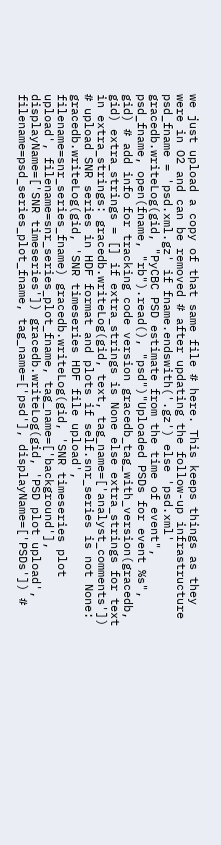we just upload a copy of that same file # here. This keeps things as they were in O2 and can be removed # after updating the follow-up infrastructure psd_fname = 'psd.xml.gz' if fname.endswith('.gz') else 'psd.xml' gracedb.writeLog(gid, "PyCBC PSD estimate from the time of event", psd_fname, open(fname, "rb").read(), "psd")"Uploaded PSDs for event %s", gid) # add info for tracking code version gracedb_tag_with_version(gracedb, gid) extra_strings = [] if extra_strings is None else extra_strings for text in extra_strings: gracedb.writeLog(gid, text, tag_name=['analyst_comments']) # upload SNR series in HDF format and plots if self.snr_series is not None: gracedb.writeLog(gid, 'SNR timeseries HDF file upload', filename=snr_series_fname) gracedb.writeLog(gid, 'SNR timeseries plot upload', filename=snr_series_plot_fname, tag_name=['background'], displayName=['SNR timeseries']) gracedb.writeLog(gid, 'PSD plot upload', filename=psd_series_plot_fname, tag_name=['psd'], displayName=['PSDs']) #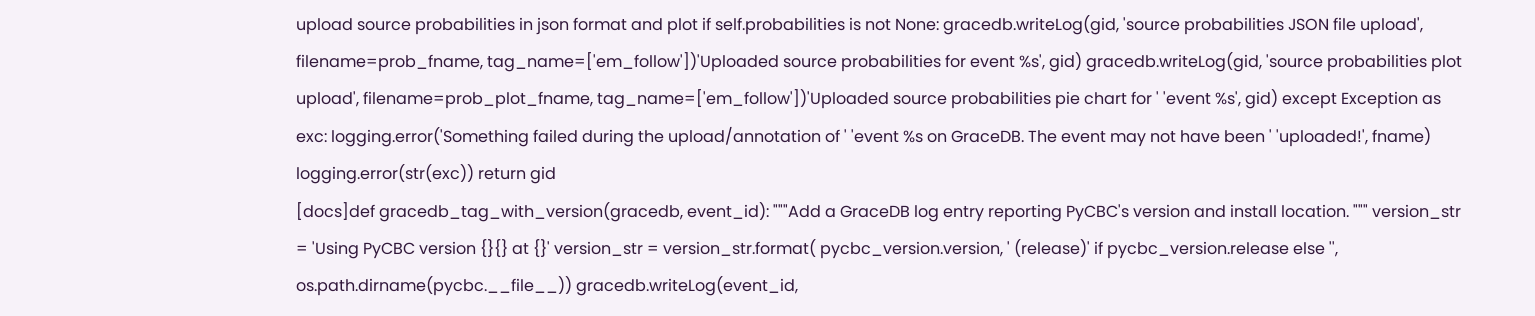upload source probabilities in json format and plot if self.probabilities is not None: gracedb.writeLog(gid, 'source probabilities JSON file upload', filename=prob_fname, tag_name=['em_follow'])'Uploaded source probabilities for event %s', gid) gracedb.writeLog(gid, 'source probabilities plot upload', filename=prob_plot_fname, tag_name=['em_follow'])'Uploaded source probabilities pie chart for ' 'event %s', gid) except Exception as exc: logging.error('Something failed during the upload/annotation of ' 'event %s on GraceDB. The event may not have been ' 'uploaded!', fname) logging.error(str(exc)) return gid
[docs]def gracedb_tag_with_version(gracedb, event_id): """Add a GraceDB log entry reporting PyCBC's version and install location. """ version_str = 'Using PyCBC version {}{} at {}' version_str = version_str.format( pycbc_version.version, ' (release)' if pycbc_version.release else '', os.path.dirname(pycbc.__file__)) gracedb.writeLog(event_id,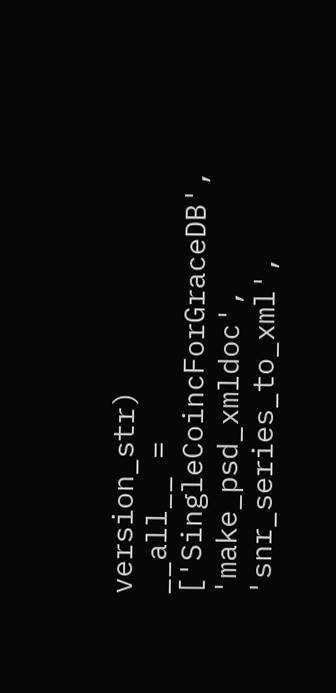version_str)
__all__ = ['SingleCoincForGraceDB', 'make_psd_xmldoc', 'snr_series_to_xml',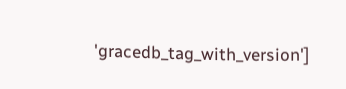'gracedb_tag_with_version']